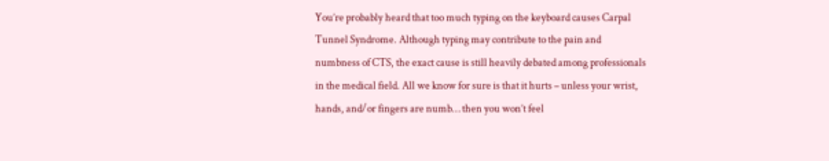You’re probably heard that too much typing on the keyboard causes Carpal Tunnel Syndrome. Although typing may contribute to the pain and numbness of CTS, the exact cause is still heavily debated among professionals in the medical field. All we know for sure is that it hurts – unless your wrist, hands, and/or fingers are numb… then you won’t feel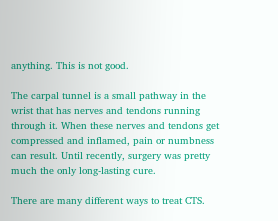anything. This is not good.

The carpal tunnel is a small pathway in the wrist that has nerves and tendons running through it. When these nerves and tendons get compressed and inflamed, pain or numbness can result. Until recently, surgery was pretty much the only long-lasting cure.

There are many different ways to treat CTS.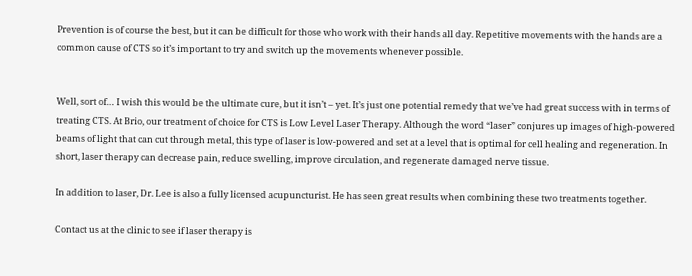Prevention is of course the best, but it can be difficult for those who work with their hands all day. Repetitive movements with the hands are a common cause of CTS so it’s important to try and switch up the movements whenever possible.


Well, sort of… I wish this would be the ultimate cure, but it isn’t – yet. It’s just one potential remedy that we’ve had great success with in terms of treating CTS. At Brio, our treatment of choice for CTS is Low Level Laser Therapy. Although the word “laser” conjures up images of high-powered beams of light that can cut through metal, this type of laser is low-powered and set at a level that is optimal for cell healing and regeneration. In short, laser therapy can decrease pain, reduce swelling, improve circulation, and regenerate damaged nerve tissue.

In addition to laser, Dr. Lee is also a fully licensed acupuncturist. He has seen great results when combining these two treatments together.

Contact us at the clinic to see if laser therapy is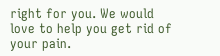right for you. We would love to help you get rid of your pain.